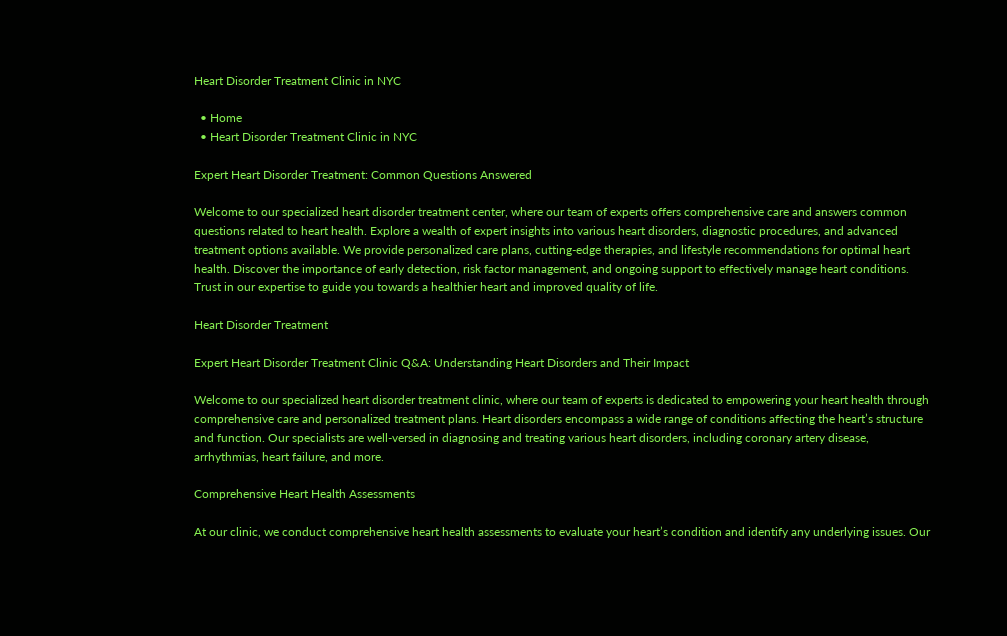Heart Disorder Treatment Clinic in NYC

  • Home
  • Heart Disorder Treatment Clinic in NYC

Expert Heart Disorder Treatment: Common Questions Answered

Welcome to our specialized heart disorder treatment center, where our team of experts offers comprehensive care and answers common questions related to heart health. Explore a wealth of expert insights into various heart disorders, diagnostic procedures, and advanced treatment options available. We provide personalized care plans, cutting-edge therapies, and lifestyle recommendations for optimal heart health. Discover the importance of early detection, risk factor management, and ongoing support to effectively manage heart conditions. Trust in our expertise to guide you towards a healthier heart and improved quality of life.

Heart Disorder Treatment

Expert Heart Disorder Treatment Clinic Q&A: Understanding Heart Disorders and Their Impact

Welcome to our specialized heart disorder treatment clinic, where our team of experts is dedicated to empowering your heart health through comprehensive care and personalized treatment plans. Heart disorders encompass a wide range of conditions affecting the heart’s structure and function. Our specialists are well-versed in diagnosing and treating various heart disorders, including coronary artery disease, arrhythmias, heart failure, and more.

Comprehensive Heart Health Assessments

At our clinic, we conduct comprehensive heart health assessments to evaluate your heart’s condition and identify any underlying issues. Our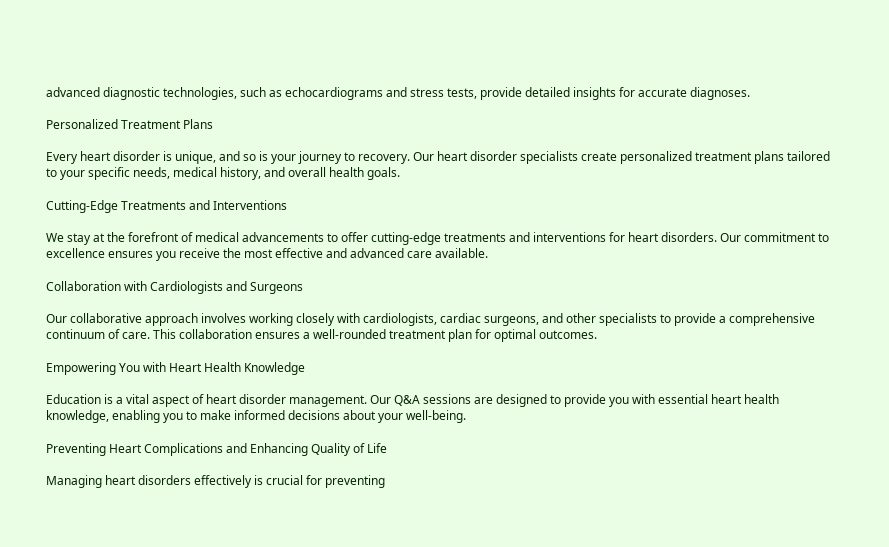advanced diagnostic technologies, such as echocardiograms and stress tests, provide detailed insights for accurate diagnoses.

Personalized Treatment Plans

Every heart disorder is unique, and so is your journey to recovery. Our heart disorder specialists create personalized treatment plans tailored to your specific needs, medical history, and overall health goals.

Cutting-Edge Treatments and Interventions

We stay at the forefront of medical advancements to offer cutting-edge treatments and interventions for heart disorders. Our commitment to excellence ensures you receive the most effective and advanced care available.

Collaboration with Cardiologists and Surgeons

Our collaborative approach involves working closely with cardiologists, cardiac surgeons, and other specialists to provide a comprehensive continuum of care. This collaboration ensures a well-rounded treatment plan for optimal outcomes.

Empowering You with Heart Health Knowledge

Education is a vital aspect of heart disorder management. Our Q&A sessions are designed to provide you with essential heart health knowledge, enabling you to make informed decisions about your well-being.

Preventing Heart Complications and Enhancing Quality of Life

Managing heart disorders effectively is crucial for preventing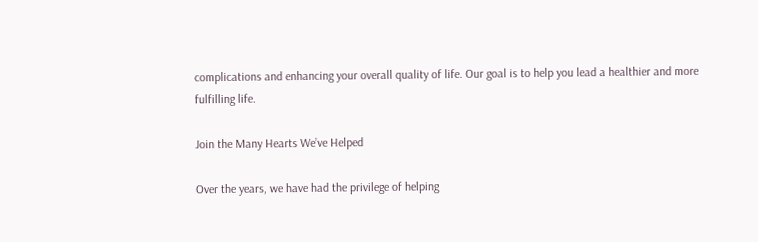complications and enhancing your overall quality of life. Our goal is to help you lead a healthier and more fulfilling life.

Join the Many Hearts We’ve Helped

Over the years, we have had the privilege of helping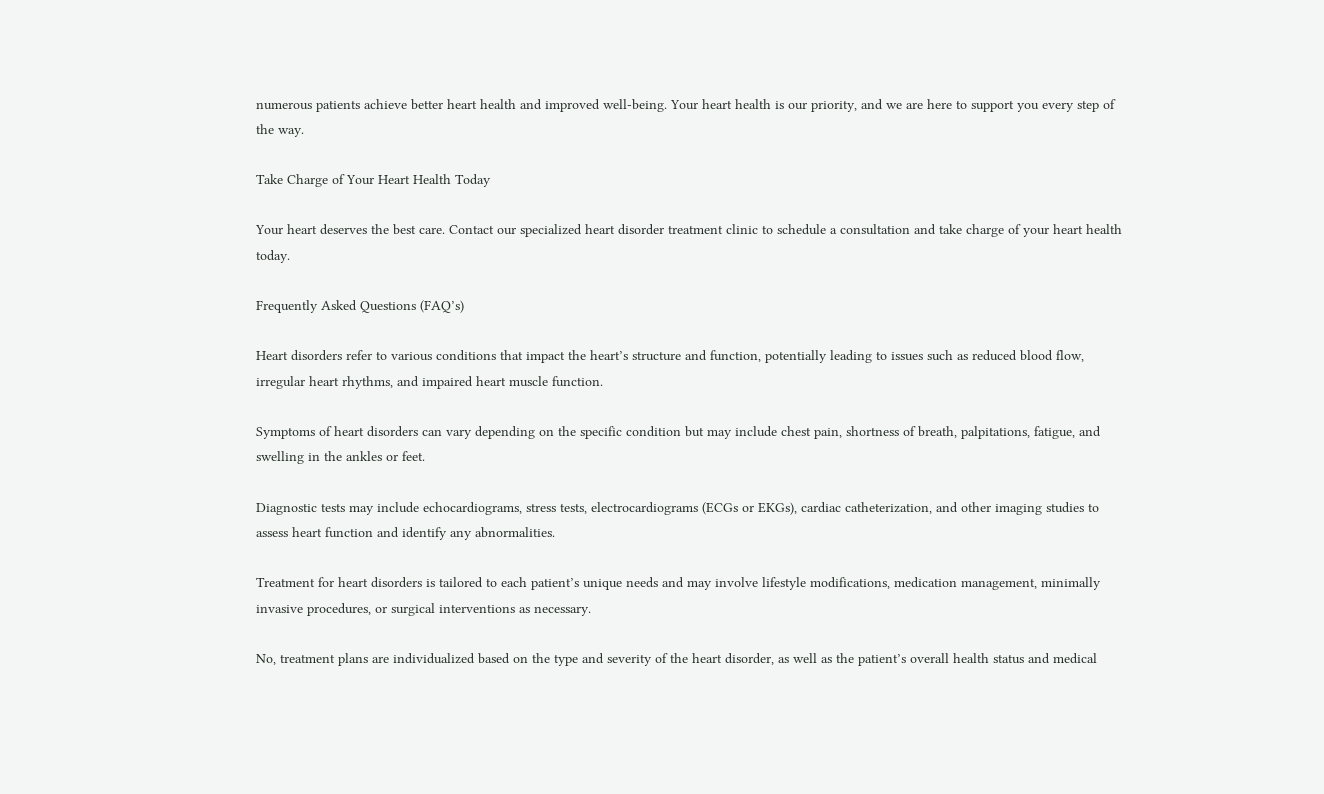numerous patients achieve better heart health and improved well-being. Your heart health is our priority, and we are here to support you every step of the way.

Take Charge of Your Heart Health Today

Your heart deserves the best care. Contact our specialized heart disorder treatment clinic to schedule a consultation and take charge of your heart health today.

Frequently Asked Questions (FAQ’s)

Heart disorders refer to various conditions that impact the heart’s structure and function, potentially leading to issues such as reduced blood flow, irregular heart rhythms, and impaired heart muscle function.

Symptoms of heart disorders can vary depending on the specific condition but may include chest pain, shortness of breath, palpitations, fatigue, and swelling in the ankles or feet.

Diagnostic tests may include echocardiograms, stress tests, electrocardiograms (ECGs or EKGs), cardiac catheterization, and other imaging studies to assess heart function and identify any abnormalities.

Treatment for heart disorders is tailored to each patient’s unique needs and may involve lifestyle modifications, medication management, minimally invasive procedures, or surgical interventions as necessary.

No, treatment plans are individualized based on the type and severity of the heart disorder, as well as the patient’s overall health status and medical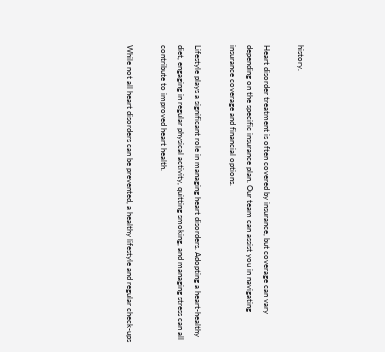history.

Heart disorder treatment is often covered by insurance, but coverage can vary depending on the specific insurance plan. Our team can assist you in navigating insurance coverage and financial options.

Lifestyle plays a significant role in managing heart disorders. Adopting a heart-healthy diet, engaging in regular physical activity, quitting smoking, and managing stress can all contribute to improved heart health.

While not all heart disorders can be prevented, a healthy lifestyle and regular check-ups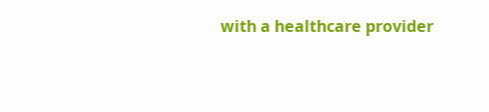with a healthcare provider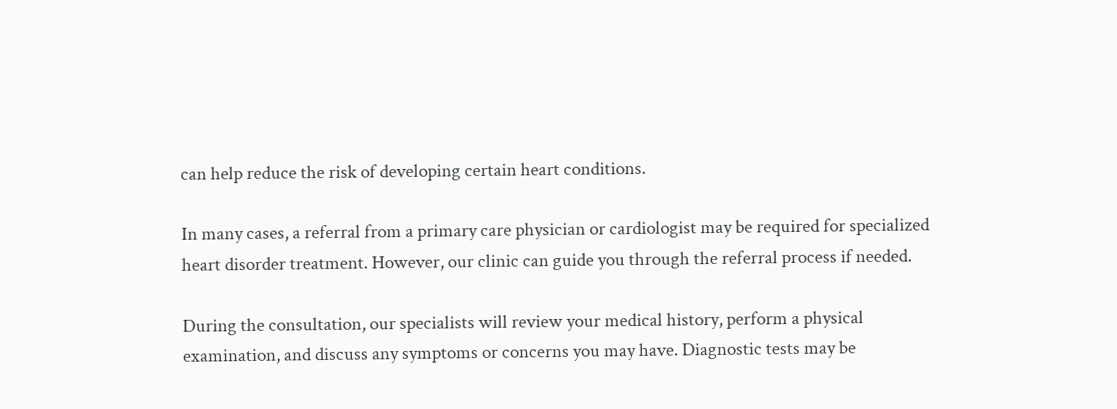can help reduce the risk of developing certain heart conditions.

In many cases, a referral from a primary care physician or cardiologist may be required for specialized heart disorder treatment. However, our clinic can guide you through the referral process if needed.

During the consultation, our specialists will review your medical history, perform a physical examination, and discuss any symptoms or concerns you may have. Diagnostic tests may be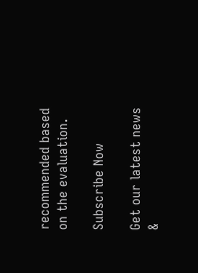recommended based on the evaluation.

Subscribe Now

Get our latest news &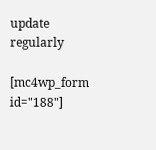update regularly

[mc4wp_form id="188"]